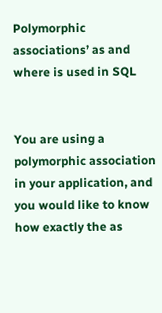Polymorphic associations’ as and where is used in SQL


You are using a polymorphic association in your application, and you would like to know how exactly the as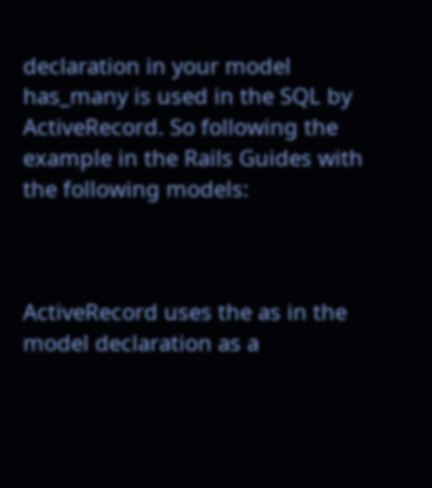declaration in your model has_many is used in the SQL by ActiveRecord. So following the example in the Rails Guides with the following models:



ActiveRecord uses the as in the model declaration as a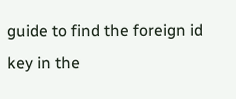guide to find the foreign id key in the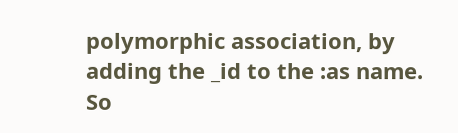polymorphic association, by adding the _id to the :as name. So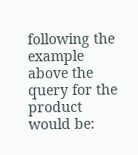following the
example above the query for the product would be: